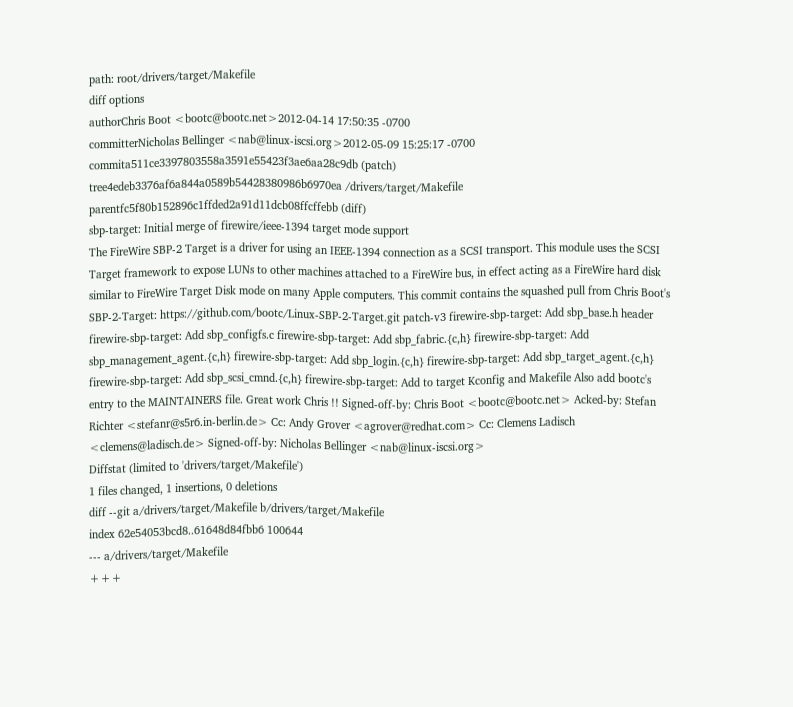path: root/drivers/target/Makefile
diff options
authorChris Boot <bootc@bootc.net>2012-04-14 17:50:35 -0700
committerNicholas Bellinger <nab@linux-iscsi.org>2012-05-09 15:25:17 -0700
commita511ce3397803558a3591e55423f3ae6aa28c9db (patch)
tree4edeb3376af6a844a0589b54428380986b6970ea /drivers/target/Makefile
parentfc5f80b152896c1ffded2a91d11dcb08ffcffebb (diff)
sbp-target: Initial merge of firewire/ieee-1394 target mode support
The FireWire SBP-2 Target is a driver for using an IEEE-1394 connection as a SCSI transport. This module uses the SCSI Target framework to expose LUNs to other machines attached to a FireWire bus, in effect acting as a FireWire hard disk similar to FireWire Target Disk mode on many Apple computers. This commit contains the squashed pull from Chris Boot's SBP-2-Target: https://github.com/bootc/Linux-SBP-2-Target.git patch-v3 firewire-sbp-target: Add sbp_base.h header firewire-sbp-target: Add sbp_configfs.c firewire-sbp-target: Add sbp_fabric.{c,h} firewire-sbp-target: Add sbp_management_agent.{c,h} firewire-sbp-target: Add sbp_login.{c,h} firewire-sbp-target: Add sbp_target_agent.{c,h} firewire-sbp-target: Add sbp_scsi_cmnd.{c,h} firewire-sbp-target: Add to target Kconfig and Makefile Also add bootc's entry to the MAINTAINERS file. Great work Chris !! Signed-off-by: Chris Boot <bootc@bootc.net> Acked-by: Stefan Richter <stefanr@s5r6.in-berlin.de> Cc: Andy Grover <agrover@redhat.com> Cc: Clemens Ladisch <clemens@ladisch.de> Signed-off-by: Nicholas Bellinger <nab@linux-iscsi.org>
Diffstat (limited to 'drivers/target/Makefile')
1 files changed, 1 insertions, 0 deletions
diff --git a/drivers/target/Makefile b/drivers/target/Makefile
index 62e54053bcd8..61648d84fbb6 100644
--- a/drivers/target/Makefile
+++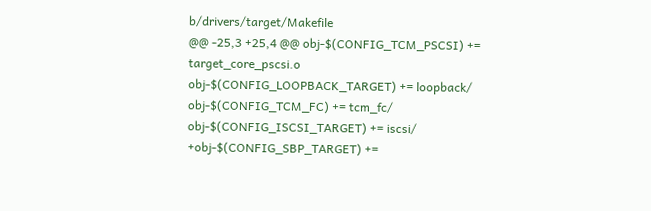b/drivers/target/Makefile
@@ -25,3 +25,4 @@ obj-$(CONFIG_TCM_PSCSI) += target_core_pscsi.o
obj-$(CONFIG_LOOPBACK_TARGET) += loopback/
obj-$(CONFIG_TCM_FC) += tcm_fc/
obj-$(CONFIG_ISCSI_TARGET) += iscsi/
+obj-$(CONFIG_SBP_TARGET) +=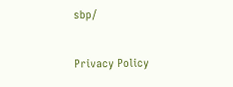sbp/

Privacy Policy